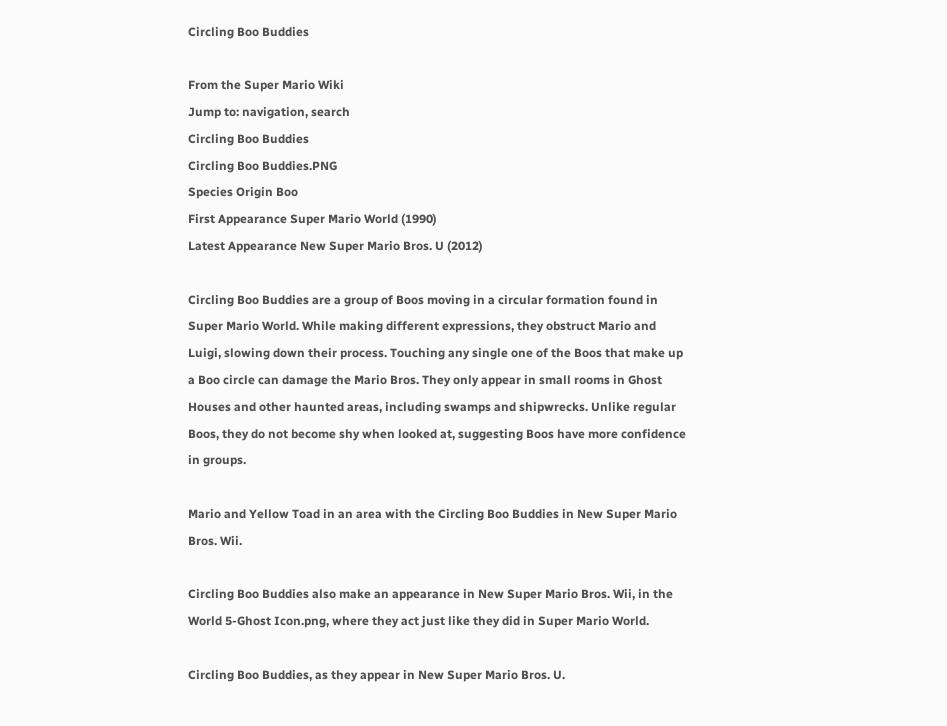Circling Boo Buddies

From the Super Mario Wiki
Jump to: navigation, search
Circling Boo Buddies
Circling Boo Buddies.PNG
Species Origin Boo
First Appearance Super Mario World (1990)
Latest Appearance New Super Mario Bros. U (2012)

Circling Boo Buddies are a group of Boos moving in a circular formation found in Super Mario World. While making different expressions, they obstruct Mario and Luigi, slowing down their process. Touching any single one of the Boos that make up a Boo circle can damage the Mario Bros. They only appear in small rooms in Ghost Houses and other haunted areas, including swamps and shipwrecks. Unlike regular Boos, they do not become shy when looked at, suggesting Boos have more confidence in groups.

Mario and Yellow Toad in an area with the Circling Boo Buddies in New Super Mario Bros. Wii.

Circling Boo Buddies also make an appearance in New Super Mario Bros. Wii, in the World 5-Ghost Icon.png, where they act just like they did in Super Mario World.

Circling Boo Buddies, as they appear in New Super Mario Bros. U.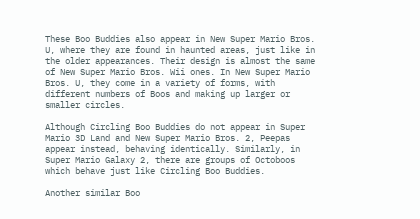These Boo Buddies also appear in New Super Mario Bros. U, where they are found in haunted areas, just like in the older appearances. Their design is almost the same of New Super Mario Bros. Wii ones. In New Super Mario Bros. U, they come in a variety of forms, with different numbers of Boos and making up larger or smaller circles.

Although Circling Boo Buddies do not appear in Super Mario 3D Land and New Super Mario Bros. 2, Peepas appear instead, behaving identically. Similarly, in Super Mario Galaxy 2, there are groups of Octoboos which behave just like Circling Boo Buddies.

Another similar Boo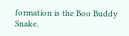formation is the Boo Buddy Snake.